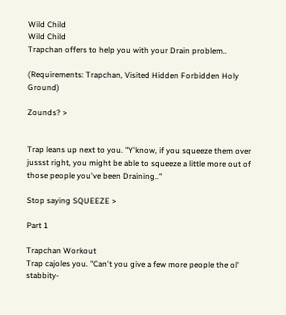Wild Child
Wild Child
Trapchan offers to help you with your Drain problem..

(Requirements: Trapchan, Visited Hidden Forbidden Holy Ground)

Zounds? >


Trap leans up next to you. "Y'know, if you squeeze them over jussst right, you might be able to squeeze a little more out of those people you've been Draining.."

Stop saying SQUEEZE >

Part 1

Trapchan Workout
Trap cajoles you. "Can't you give a few more people the ol' stabbity-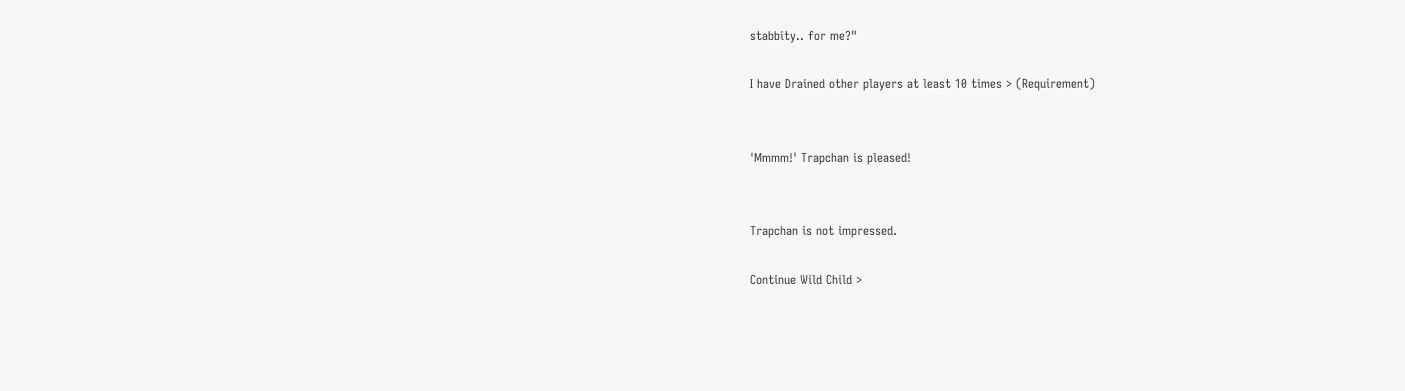stabbity.. for me?"

I have Drained other players at least 10 times > (Requirement)


'Mmmm!' Trapchan is pleased!


Trapchan is not impressed.

Continue Wild Child >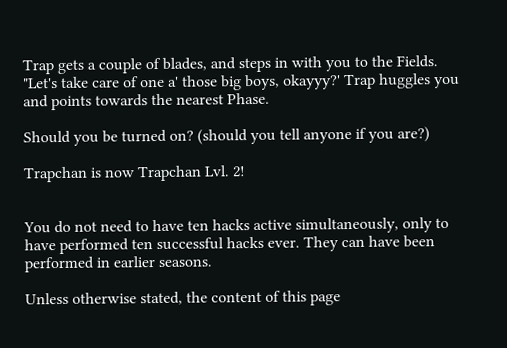Trap gets a couple of blades, and steps in with you to the Fields. "Let's take care of one a' those big boys, okayyy?' Trap huggles you and points towards the nearest Phase.

Should you be turned on? (should you tell anyone if you are?)

Trapchan is now Trapchan Lvl. 2!


You do not need to have ten hacks active simultaneously, only to have performed ten successful hacks ever. They can have been performed in earlier seasons.

Unless otherwise stated, the content of this page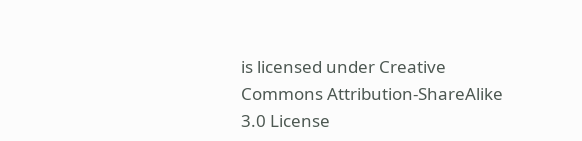is licensed under Creative Commons Attribution-ShareAlike 3.0 License